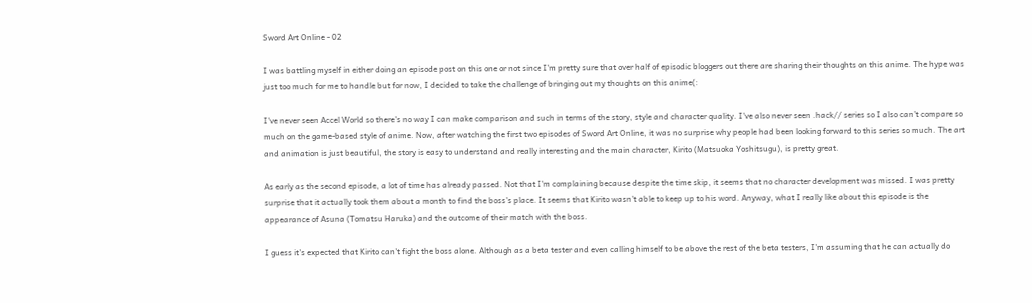Sword Art Online - 02

I was battling myself in either doing an episode post on this one or not since I'm pretty sure that over half of episodic bloggers out there are sharing their thoughts on this anime. The hype was just too much for me to handle but for now, I decided to take the challenge of bringing out my thoughts on this anime(:

I've never seen Accel World so there's no way I can make comparison and such in terms of the story, style and character quality. I've also never seen .hack// series so I also can't compare so much on the game-based style of anime. Now, after watching the first two episodes of Sword Art Online, it was no surprise why people had been looking forward to this series so much. The art and animation is just beautiful, the story is easy to understand and really interesting and the main character, Kirito (Matsuoka Yoshitsugu), is pretty great.

As early as the second episode, a lot of time has already passed. Not that I'm complaining because despite the time skip, it seems that no character development was missed. I was pretty surprise that it actually took them about a month to find the boss's place. It seems that Kirito wasn't able to keep up to his word. Anyway, what I really like about this episode is the appearance of Asuna (Tomatsu Haruka) and the outcome of their match with the boss.

I guess it's expected that Kirito can't fight the boss alone. Although as a beta tester and even calling himself to be above the rest of the beta testers, I'm assuming that he can actually do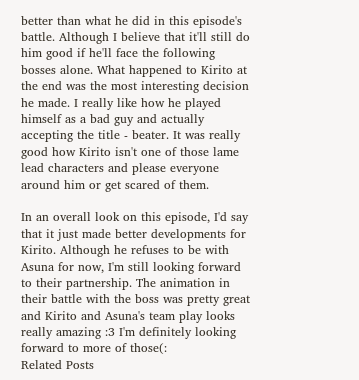better than what he did in this episode's battle. Although I believe that it'll still do him good if he'll face the following bosses alone. What happened to Kirito at the end was the most interesting decision he made. I really like how he played himself as a bad guy and actually accepting the title - beater. It was really good how Kirito isn't one of those lame lead characters and please everyone around him or get scared of them.

In an overall look on this episode, I'd say that it just made better developments for Kirito. Although he refuses to be with Asuna for now, I'm still looking forward to their partnership. The animation in their battle with the boss was pretty great and Kirito and Asuna's team play looks really amazing :3 I'm definitely looking forward to more of those(:
Related Posts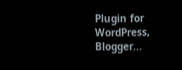Plugin for WordPress, Blogger...